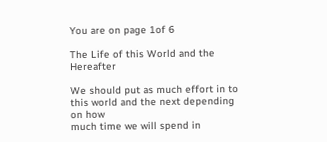You are on page 1of 6

The Life of this World and the Hereafter

We should put as much effort in to this world and the next depending on how
much time we will spend in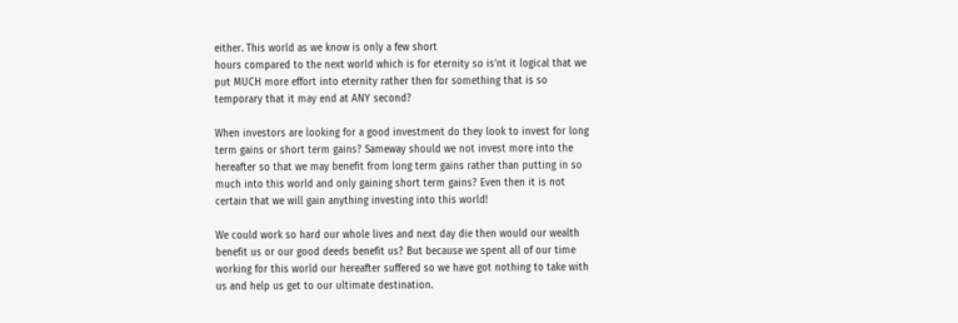either. This world as we know is only a few short
hours compared to the next world which is for eternity so is'nt it logical that we
put MUCH more effort into eternity rather then for something that is so
temporary that it may end at ANY second?

When investors are looking for a good investment do they look to invest for long
term gains or short term gains? Sameway should we not invest more into the
hereafter so that we may benefit from long term gains rather than putting in so
much into this world and only gaining short term gains? Even then it is not
certain that we will gain anything investing into this world!

We could work so hard our whole lives and next day die then would our wealth
benefit us or our good deeds benefit us? But because we spent all of our time
working for this world our hereafter suffered so we have got nothing to take with
us and help us get to our ultimate destination.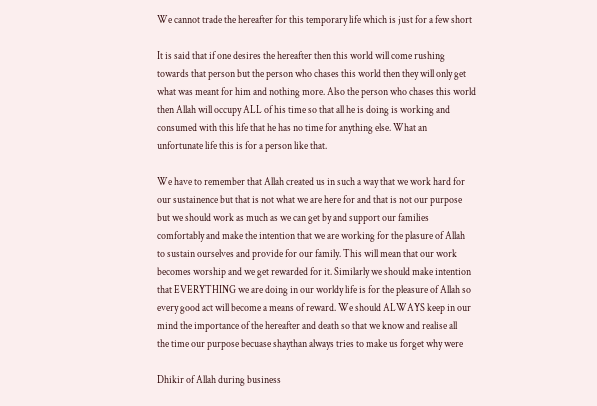We cannot trade the hereafter for this temporary life which is just for a few short

It is said that if one desires the hereafter then this world will come rushing
towards that person but the person who chases this world then they will only get
what was meant for him and nothing more. Also the person who chases this world
then Allah will occupy ALL of his time so that all he is doing is working and
consumed with this life that he has no time for anything else. What an
unfortunate life this is for a person like that.

We have to remember that Allah created us in such a way that we work hard for
our sustainence but that is not what we are here for and that is not our purpose
but we should work as much as we can get by and support our families
comfortably and make the intention that we are working for the plasure of Allah
to sustain ourselves and provide for our family. This will mean that our work
becomes worship and we get rewarded for it. Similarly we should make intention
that EVERYTHING we are doing in our worldy life is for the pleasure of Allah so
every good act will become a means of reward. We should ALWAYS keep in our
mind the importance of the hereafter and death so that we know and realise all
the time our purpose becuase shaythan always tries to make us forget why were

Dhikir of Allah during business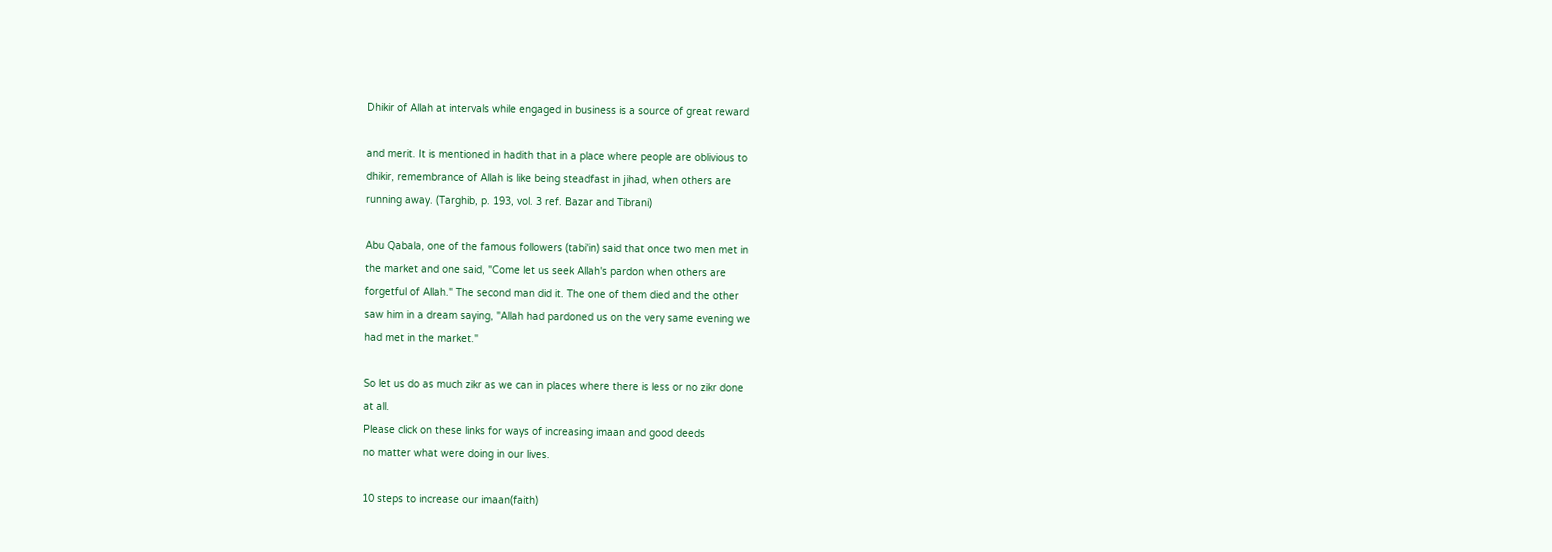Dhikir of Allah at intervals while engaged in business is a source of great reward

and merit. It is mentioned in hadith that in a place where people are oblivious to
dhikir, remembrance of Allah is like being steadfast in jihad, when others are
running away. (Targhib, p. 193, vol. 3 ref. Bazar and Tibrani)

Abu Qabala, one of the famous followers (tabi'in) said that once two men met in
the market and one said, "Come let us seek Allah's pardon when others are
forgetful of Allah." The second man did it. The one of them died and the other
saw him in a dream saying, "Allah had pardoned us on the very same evening we
had met in the market."

So let us do as much zikr as we can in places where there is less or no zikr done
at all.
Please click on these links for ways of increasing imaan and good deeds
no matter what were doing in our lives.

10 steps to increase our imaan(faith)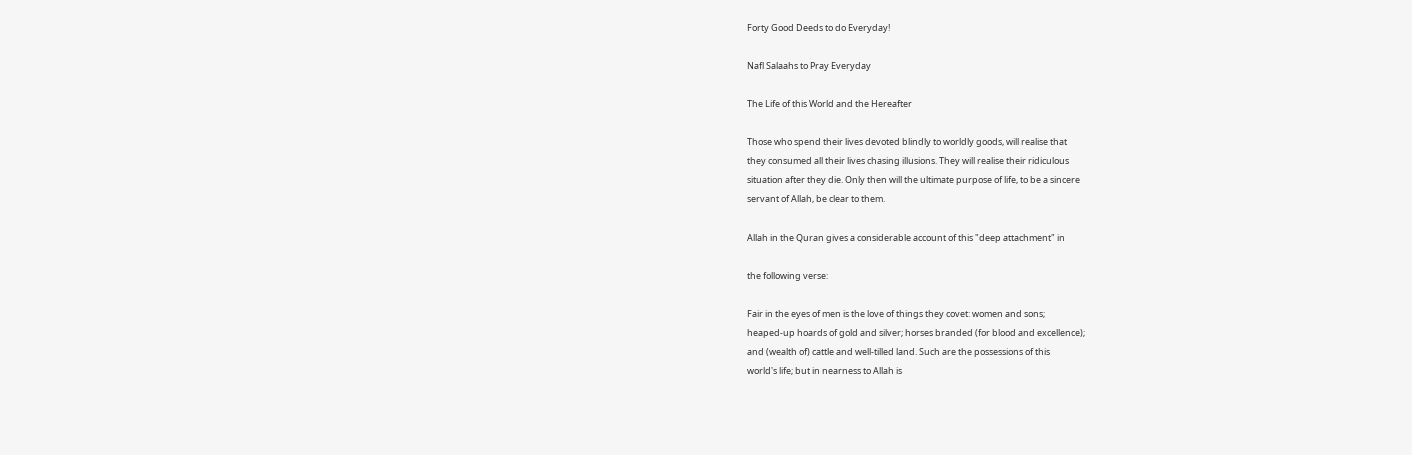Forty Good Deeds to do Everyday!

Nafl Salaahs to Pray Everyday

The Life of this World and the Hereafter

Those who spend their lives devoted blindly to worldly goods, will realise that
they consumed all their lives chasing illusions. They will realise their ridiculous
situation after they die. Only then will the ultimate purpose of life, to be a sincere
servant of Allah, be clear to them.

Allah in the Quran gives a considerable account of this "deep attachment" in

the following verse:

Fair in the eyes of men is the love of things they covet: women and sons;
heaped-up hoards of gold and silver; horses branded (for blood and excellence);
and (wealth of) cattle and well-tilled land. Such are the possessions of this
world's life; but in nearness to Allah is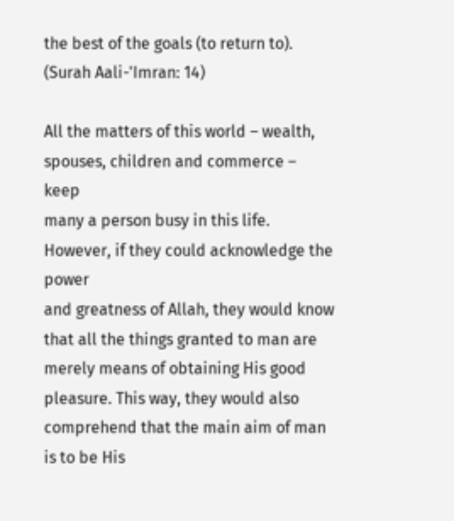the best of the goals (to return to).
(Surah Aali-'Imran: 14)

All the matters of this world – wealth, spouses, children and commerce – keep
many a person busy in this life. However, if they could acknowledge the power
and greatness of Allah, they would know that all the things granted to man are
merely means of obtaining His good pleasure. This way, they would also
comprehend that the main aim of man is to be His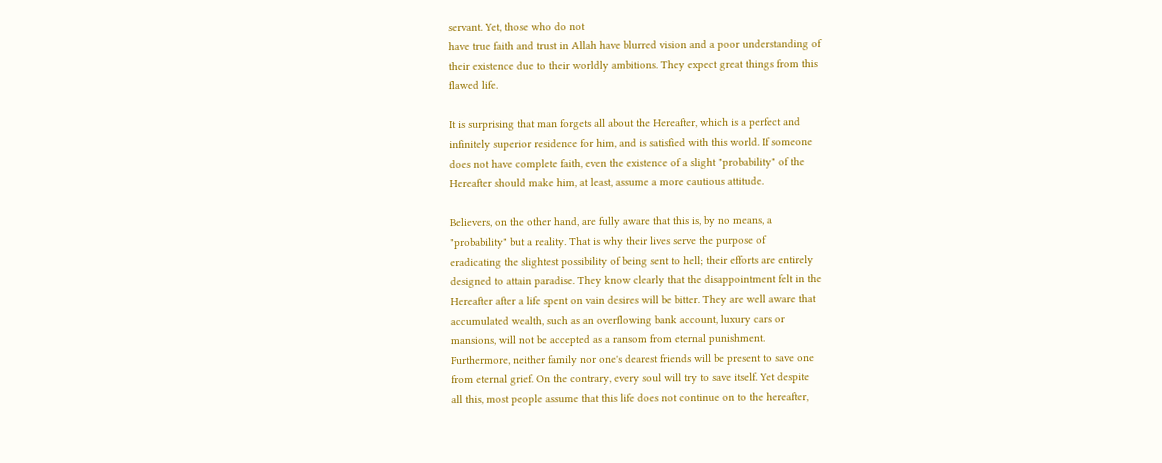servant. Yet, those who do not
have true faith and trust in Allah have blurred vision and a poor understanding of
their existence due to their worldly ambitions. They expect great things from this
flawed life.

It is surprising that man forgets all about the Hereafter, which is a perfect and
infinitely superior residence for him, and is satisfied with this world. If someone
does not have complete faith, even the existence of a slight "probability" of the
Hereafter should make him, at least, assume a more cautious attitude.

Believers, on the other hand, are fully aware that this is, by no means, a
"probability" but a reality. That is why their lives serve the purpose of
eradicating the slightest possibility of being sent to hell; their efforts are entirely
designed to attain paradise. They know clearly that the disappointment felt in the
Hereafter after a life spent on vain desires will be bitter. They are well aware that
accumulated wealth, such as an overflowing bank account, luxury cars or
mansions, will not be accepted as a ransom from eternal punishment.
Furthermore, neither family nor one's dearest friends will be present to save one
from eternal grief. On the contrary, every soul will try to save itself. Yet despite
all this, most people assume that this life does not continue on to the hereafter,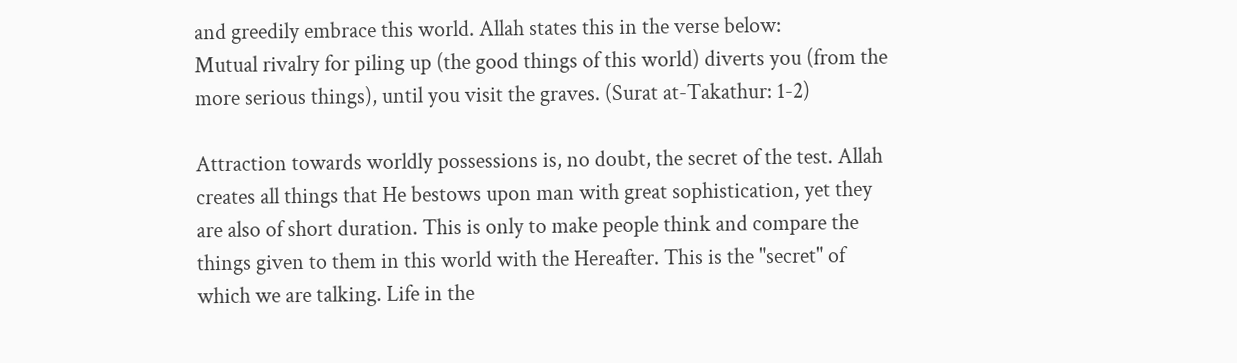and greedily embrace this world. Allah states this in the verse below:
Mutual rivalry for piling up (the good things of this world) diverts you (from the
more serious things), until you visit the graves. (Surat at-Takathur: 1-2)

Attraction towards worldly possessions is, no doubt, the secret of the test. Allah
creates all things that He bestows upon man with great sophistication, yet they
are also of short duration. This is only to make people think and compare the
things given to them in this world with the Hereafter. This is the "secret" of
which we are talking. Life in the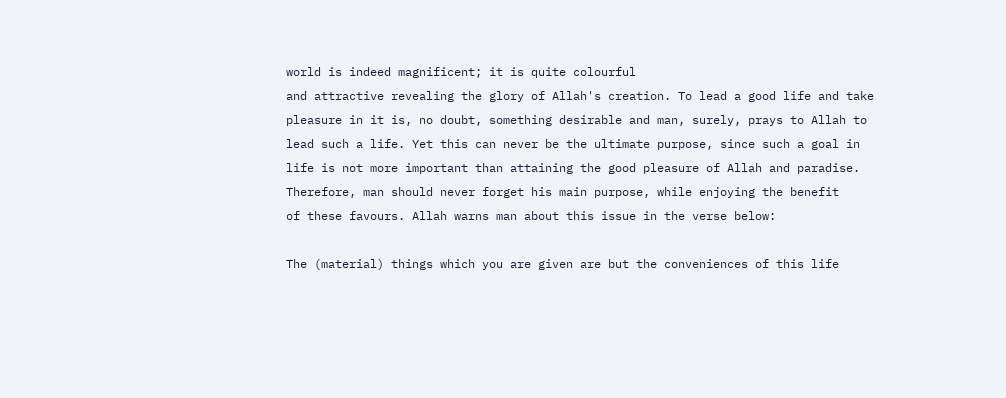world is indeed magnificent; it is quite colourful
and attractive revealing the glory of Allah's creation. To lead a good life and take
pleasure in it is, no doubt, something desirable and man, surely, prays to Allah to
lead such a life. Yet this can never be the ultimate purpose, since such a goal in
life is not more important than attaining the good pleasure of Allah and paradise.
Therefore, man should never forget his main purpose, while enjoying the benefit
of these favours. Allah warns man about this issue in the verse below:

The (material) things which you are given are but the conveniences of this life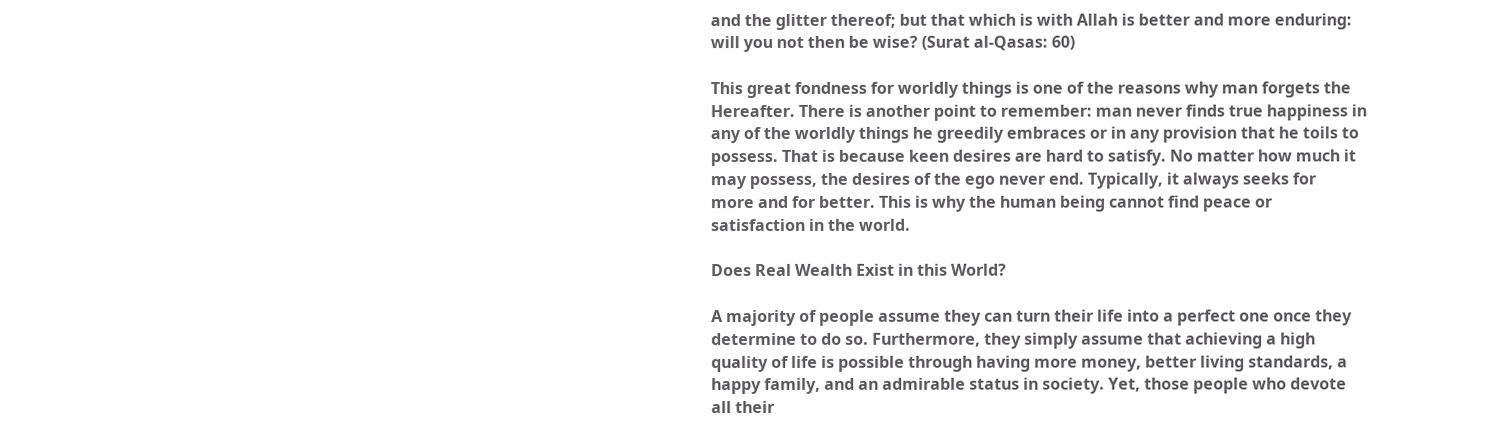and the glitter thereof; but that which is with Allah is better and more enduring:
will you not then be wise? (Surat al-Qasas: 60)

This great fondness for worldly things is one of the reasons why man forgets the
Hereafter. There is another point to remember: man never finds true happiness in
any of the worldly things he greedily embraces or in any provision that he toils to
possess. That is because keen desires are hard to satisfy. No matter how much it
may possess, the desires of the ego never end. Typically, it always seeks for
more and for better. This is why the human being cannot find peace or
satisfaction in the world.

Does Real Wealth Exist in this World?

A majority of people assume they can turn their life into a perfect one once they
determine to do so. Furthermore, they simply assume that achieving a high
quality of life is possible through having more money, better living standards, a
happy family, and an admirable status in society. Yet, those people who devote
all their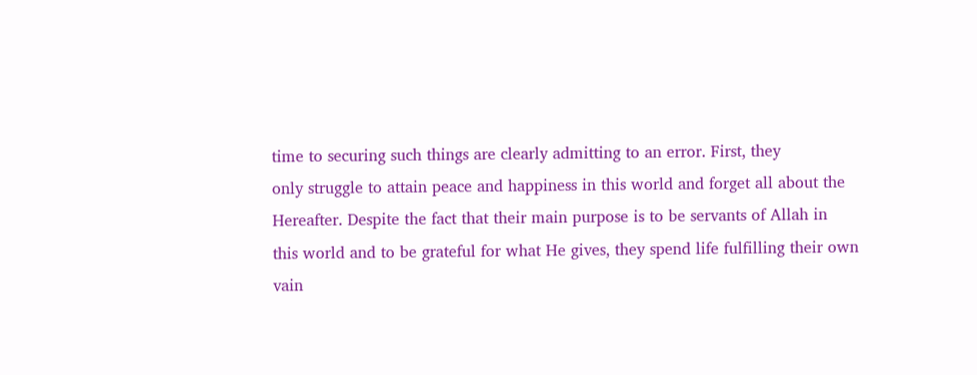time to securing such things are clearly admitting to an error. First, they
only struggle to attain peace and happiness in this world and forget all about the
Hereafter. Despite the fact that their main purpose is to be servants of Allah in
this world and to be grateful for what He gives, they spend life fulfilling their own
vain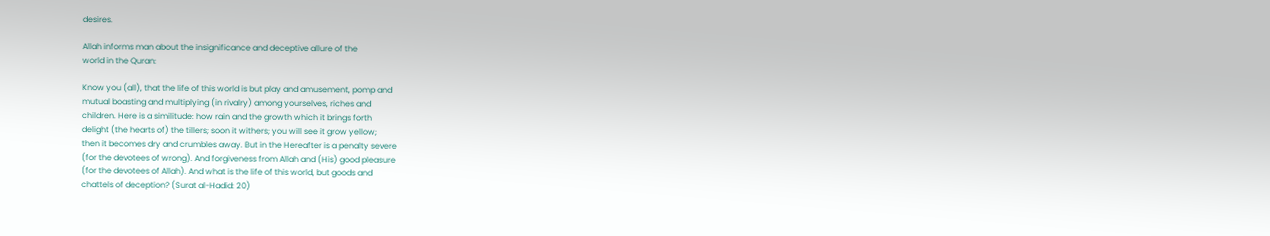desires.

Allah informs man about the insignificance and deceptive allure of the
world in the Quran:

Know you (all), that the life of this world is but play and amusement, pomp and
mutual boasting and multiplying (in rivalry) among yourselves, riches and
children. Here is a similitude: how rain and the growth which it brings forth
delight (the hearts of) the tillers; soon it withers; you will see it grow yellow;
then it becomes dry and crumbles away. But in the Hereafter is a penalty severe
(for the devotees of wrong). And forgiveness from Allah and (His) good pleasure
(for the devotees of Allah). And what is the life of this world, but goods and
chattels of deception? (Surat al-Hadid: 20)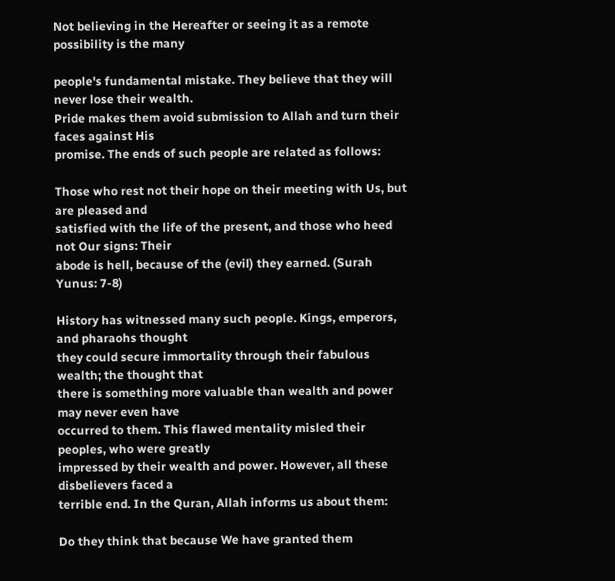Not believing in the Hereafter or seeing it as a remote possibility is the many

people's fundamental mistake. They believe that they will never lose their wealth.
Pride makes them avoid submission to Allah and turn their faces against His
promise. The ends of such people are related as follows:

Those who rest not their hope on their meeting with Us, but are pleased and
satisfied with the life of the present, and those who heed not Our signs: Their
abode is hell, because of the (evil) they earned. (Surah Yunus: 7-8)

History has witnessed many such people. Kings, emperors, and pharaohs thought
they could secure immortality through their fabulous wealth; the thought that
there is something more valuable than wealth and power may never even have
occurred to them. This flawed mentality misled their peoples, who were greatly
impressed by their wealth and power. However, all these disbelievers faced a
terrible end. In the Quran, Allah informs us about them:

Do they think that because We have granted them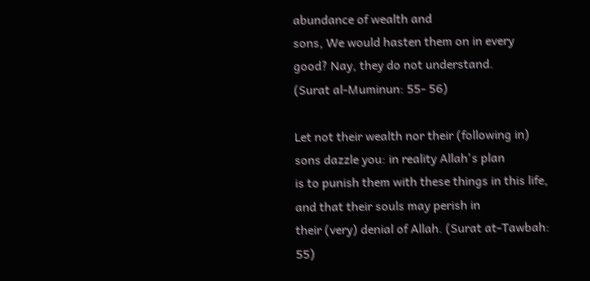abundance of wealth and
sons, We would hasten them on in every good? Nay, they do not understand.
(Surat al-Muminun: 55- 56)

Let not their wealth nor their (following in) sons dazzle you: in reality Allah's plan
is to punish them with these things in this life, and that their souls may perish in
their (very) denial of Allah. (Surat at-Tawbah: 55)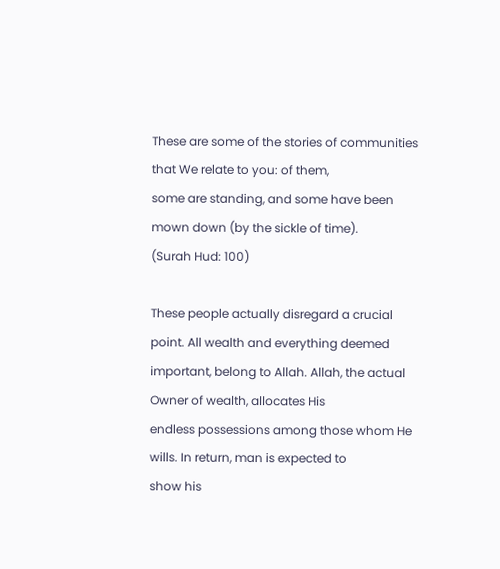These are some of the stories of communities that We relate to you: of them,
some are standing, and some have been mown down (by the sickle of time).
(Surah Hud: 100)

These people actually disregard a crucial point. All wealth and everything deemed
important, belong to Allah. Allah, the actual Owner of wealth, allocates His
endless possessions among those whom He wills. In return, man is expected to
show his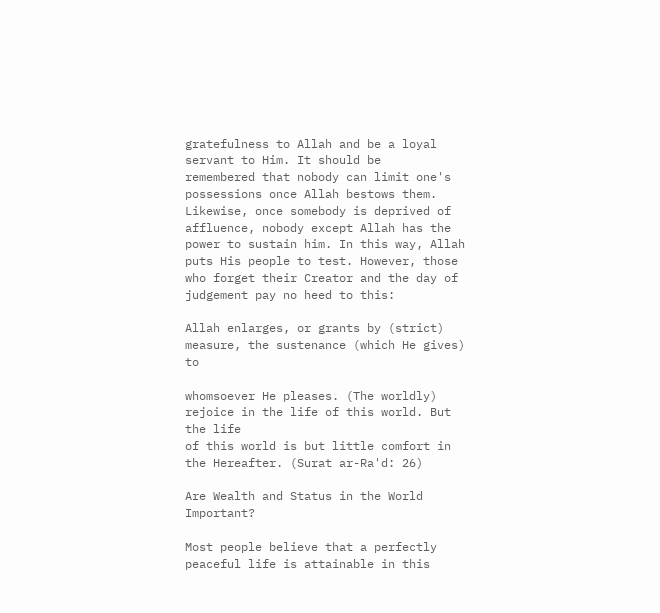gratefulness to Allah and be a loyal servant to Him. It should be
remembered that nobody can limit one's possessions once Allah bestows them.
Likewise, once somebody is deprived of affluence, nobody except Allah has the
power to sustain him. In this way, Allah puts His people to test. However, those
who forget their Creator and the day of judgement pay no heed to this:

Allah enlarges, or grants by (strict) measure, the sustenance (which He gives) to

whomsoever He pleases. (The worldly) rejoice in the life of this world. But the life
of this world is but little comfort in the Hereafter. (Surat ar-Ra'd: 26)

Are Wealth and Status in the World Important?

Most people believe that a perfectly peaceful life is attainable in this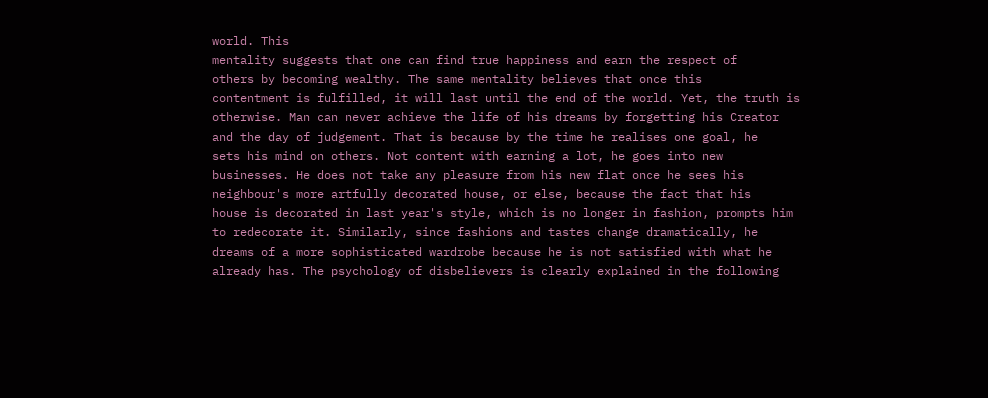world. This
mentality suggests that one can find true happiness and earn the respect of
others by becoming wealthy. The same mentality believes that once this
contentment is fulfilled, it will last until the end of the world. Yet, the truth is
otherwise. Man can never achieve the life of his dreams by forgetting his Creator
and the day of judgement. That is because by the time he realises one goal, he
sets his mind on others. Not content with earning a lot, he goes into new
businesses. He does not take any pleasure from his new flat once he sees his
neighbour's more artfully decorated house, or else, because the fact that his
house is decorated in last year's style, which is no longer in fashion, prompts him
to redecorate it. Similarly, since fashions and tastes change dramatically, he
dreams of a more sophisticated wardrobe because he is not satisfied with what he
already has. The psychology of disbelievers is clearly explained in the following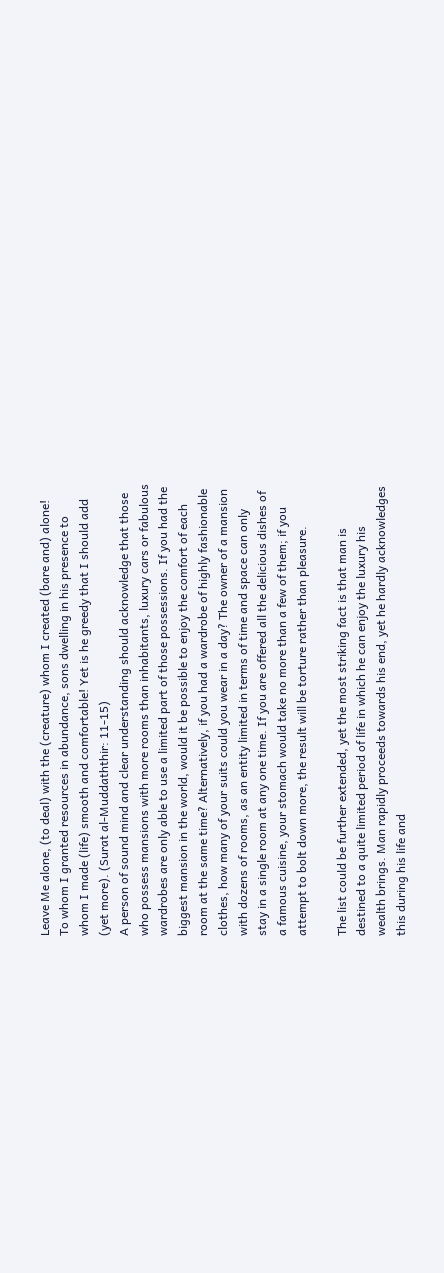Leave Me alone, (to deal) with the (creature) whom I created (bare and) alone!
To whom I granted resources in abundance, sons dwelling in his presence to
whom I made (life) smooth and comfortable! Yet is he greedy that I should add
(yet more). (Surat al-Muddaththir: 11-15)
A person of sound mind and clear understanding should acknowledge that those
who possess mansions with more rooms than inhabitants, luxury cars or fabulous
wardrobes are only able to use a limited part of those possessions. If you had the
biggest mansion in the world, would it be possible to enjoy the comfort of each
room at the same time? Alternatively, if you had a wardrobe of highly fashionable
clothes, how many of your suits could you wear in a day? The owner of a mansion
with dozens of rooms, as an entity limited in terms of time and space can only
stay in a single room at any one time. If you are offered all the delicious dishes of
a famous cuisine, your stomach would take no more than a few of them; if you
attempt to bolt down more, the result will be torture rather than pleasure.

The list could be further extended, yet the most striking fact is that man is
destined to a quite limited period of life in which he can enjoy the luxury his
wealth brings. Man rapidly proceeds towards his end, yet he hardly acknowledges
this during his life and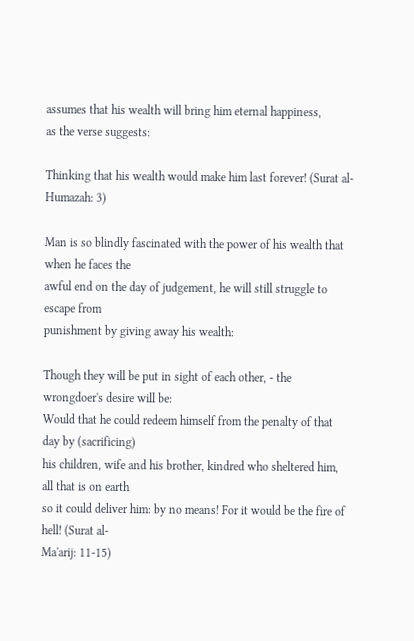assumes that his wealth will bring him eternal happiness,
as the verse suggests:

Thinking that his wealth would make him last forever! (Surat al-Humazah: 3)

Man is so blindly fascinated with the power of his wealth that when he faces the
awful end on the day of judgement, he will still struggle to escape from
punishment by giving away his wealth:

Though they will be put in sight of each other, - the wrongdoer's desire will be:
Would that he could redeem himself from the penalty of that day by (sacrificing)
his children, wife and his brother, kindred who sheltered him, all that is on earth
so it could deliver him: by no means! For it would be the fire of hell! (Surat al-
Ma'arij: 11-15)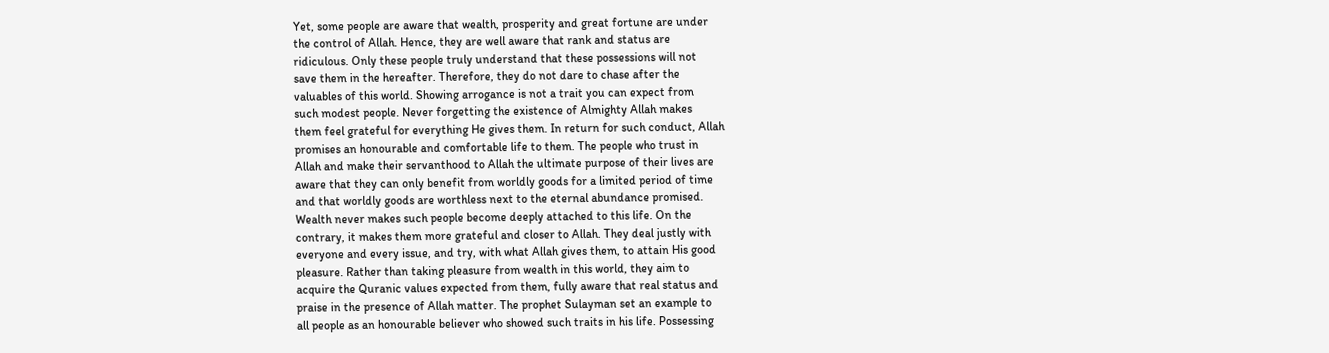Yet, some people are aware that wealth, prosperity and great fortune are under
the control of Allah. Hence, they are well aware that rank and status are
ridiculous. Only these people truly understand that these possessions will not
save them in the hereafter. Therefore, they do not dare to chase after the
valuables of this world. Showing arrogance is not a trait you can expect from
such modest people. Never forgetting the existence of Almighty Allah makes
them feel grateful for everything He gives them. In return for such conduct, Allah
promises an honourable and comfortable life to them. The people who trust in
Allah and make their servanthood to Allah the ultimate purpose of their lives are
aware that they can only benefit from worldly goods for a limited period of time
and that worldly goods are worthless next to the eternal abundance promised.
Wealth never makes such people become deeply attached to this life. On the
contrary, it makes them more grateful and closer to Allah. They deal justly with
everyone and every issue, and try, with what Allah gives them, to attain His good
pleasure. Rather than taking pleasure from wealth in this world, they aim to
acquire the Quranic values expected from them, fully aware that real status and
praise in the presence of Allah matter. The prophet Sulayman set an example to
all people as an honourable believer who showed such traits in his life. Possessing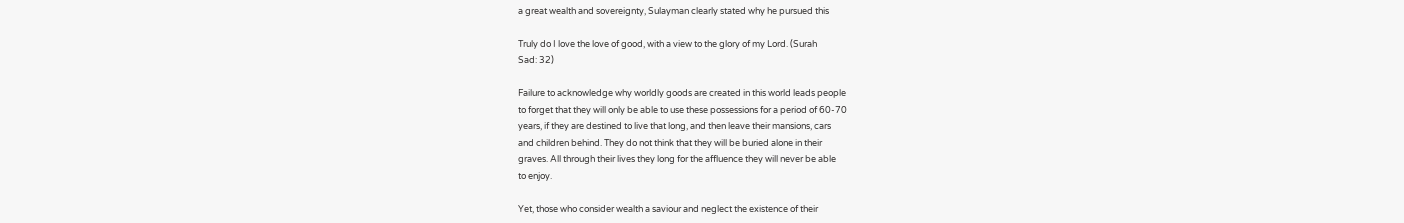a great wealth and sovereignty, Sulayman clearly stated why he pursued this

Truly do I love the love of good, with a view to the glory of my Lord. (Surah
Sad: 32)

Failure to acknowledge why worldly goods are created in this world leads people
to forget that they will only be able to use these possessions for a period of 60-70
years, if they are destined to live that long, and then leave their mansions, cars
and children behind. They do not think that they will be buried alone in their
graves. All through their lives they long for the affluence they will never be able
to enjoy.

Yet, those who consider wealth a saviour and neglect the existence of their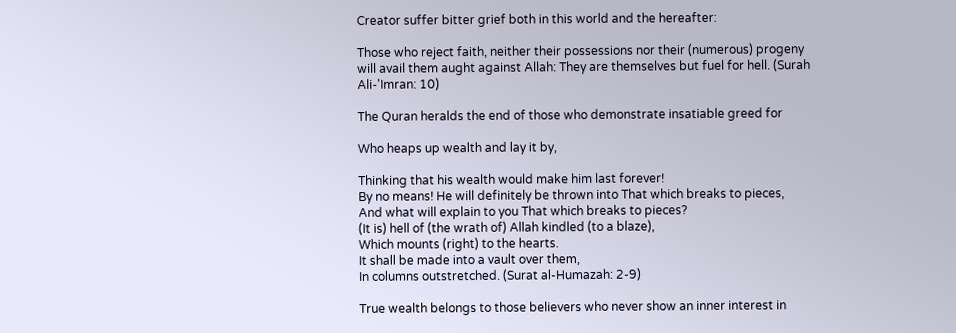Creator suffer bitter grief both in this world and the hereafter:

Those who reject faith, neither their possessions nor their (numerous) progeny
will avail them aught against Allah: They are themselves but fuel for hell. (Surah
Ali-'Imran: 10)

The Quran heralds the end of those who demonstrate insatiable greed for

Who heaps up wealth and lay it by,

Thinking that his wealth would make him last forever!
By no means! He will definitely be thrown into That which breaks to pieces,
And what will explain to you That which breaks to pieces?
(It is) hell of (the wrath of) Allah kindled (to a blaze),
Which mounts (right) to the hearts.
It shall be made into a vault over them,
In columns outstretched. (Surat al-Humazah: 2-9)

True wealth belongs to those believers who never show an inner interest in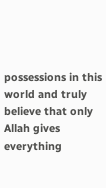possessions in this world and truly believe that only Allah gives everything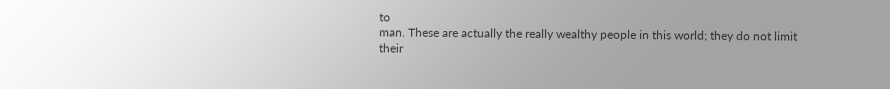to
man. These are actually the really wealthy people in this world; they do not limit
their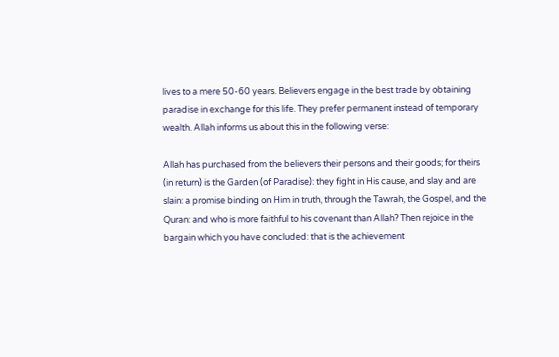lives to a mere 50-60 years. Believers engage in the best trade by obtaining
paradise in exchange for this life. They prefer permanent instead of temporary
wealth. Allah informs us about this in the following verse:

Allah has purchased from the believers their persons and their goods; for theirs
(in return) is the Garden (of Paradise): they fight in His cause, and slay and are
slain: a promise binding on Him in truth, through the Tawrah, the Gospel, and the
Quran: and who is more faithful to his covenant than Allah? Then rejoice in the
bargain which you have concluded: that is the achievement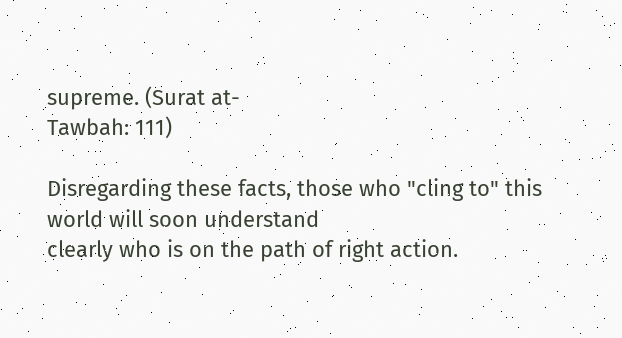supreme. (Surat at-
Tawbah: 111)

Disregarding these facts, those who "cling to" this world will soon understand
clearly who is on the path of right action.